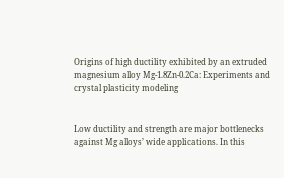Origins of high ductility exhibited by an extruded magnesium alloy Mg-1.8Zn-0.2Ca: Experiments and crystal plasticity modeling


Low ductility and strength are major bottlenecks against Mg alloys’ wide applications. In this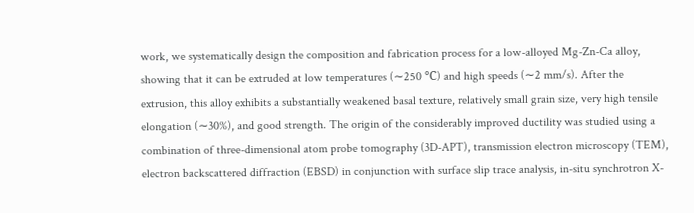work, we systematically design the composition and fabrication process for a low-alloyed Mg-Zn-Ca alloy, showing that it can be extruded at low temperatures (∼250 ℃) and high speeds (∼2 mm/s). After the extrusion, this alloy exhibits a substantially weakened basal texture, relatively small grain size, very high tensile elongation (∼30%), and good strength. The origin of the considerably improved ductility was studied using a combination of three-dimensional atom probe tomography (3D-APT), transmission electron microscopy (TEM), electron backscattered diffraction (EBSD) in conjunction with surface slip trace analysis, in-situ synchrotron X-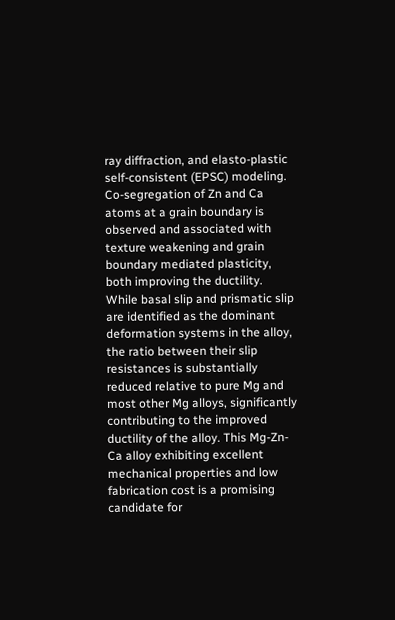ray diffraction, and elasto-plastic self-consistent (EPSC) modeling. Co-segregation of Zn and Ca atoms at a grain boundary is observed and associated with texture weakening and grain boundary mediated plasticity, both improving the ductility. While basal slip and prismatic slip are identified as the dominant deformation systems in the alloy, the ratio between their slip resistances is substantially reduced relative to pure Mg and most other Mg alloys, significantly contributing to the improved ductility of the alloy. This Mg-Zn-Ca alloy exhibiting excellent mechanical properties and low fabrication cost is a promising candidate for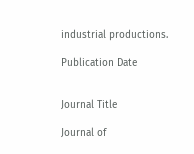industrial productions.

Publication Date


Journal Title

Journal of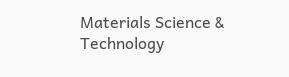Materials Science & Technology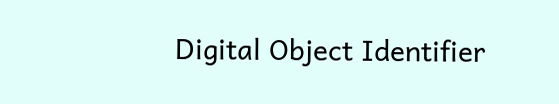Digital Object Identifier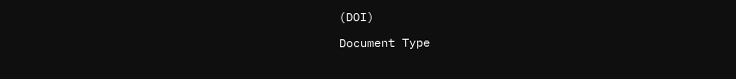(DOI)

Document Type